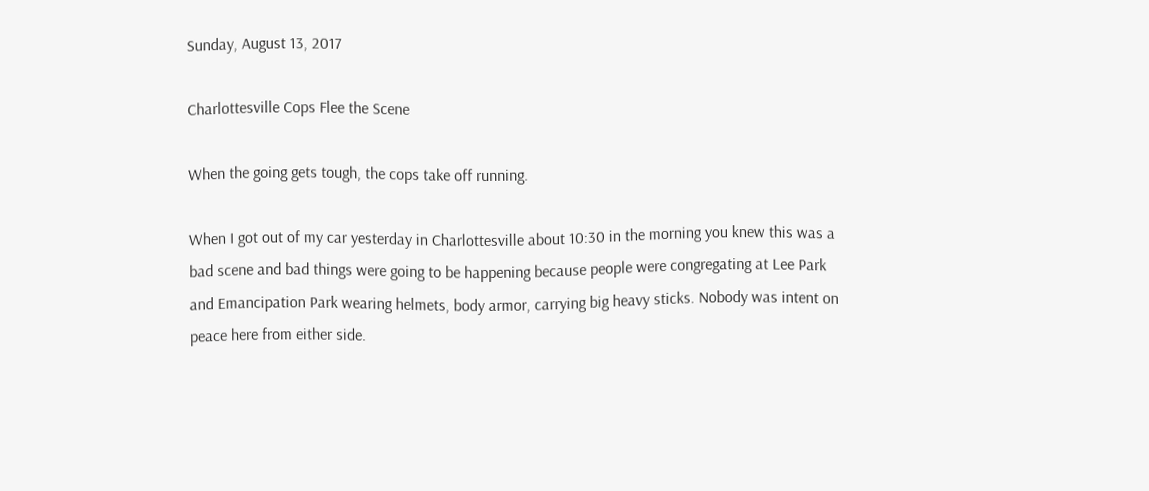Sunday, August 13, 2017

Charlottesville Cops Flee the Scene

When the going gets tough, the cops take off running.

When I got out of my car yesterday in Charlottesville about 10:30 in the morning you knew this was a bad scene and bad things were going to be happening because people were congregating at Lee Park and Emancipation Park wearing helmets, body armor, carrying big heavy sticks. Nobody was intent on peace here from either side.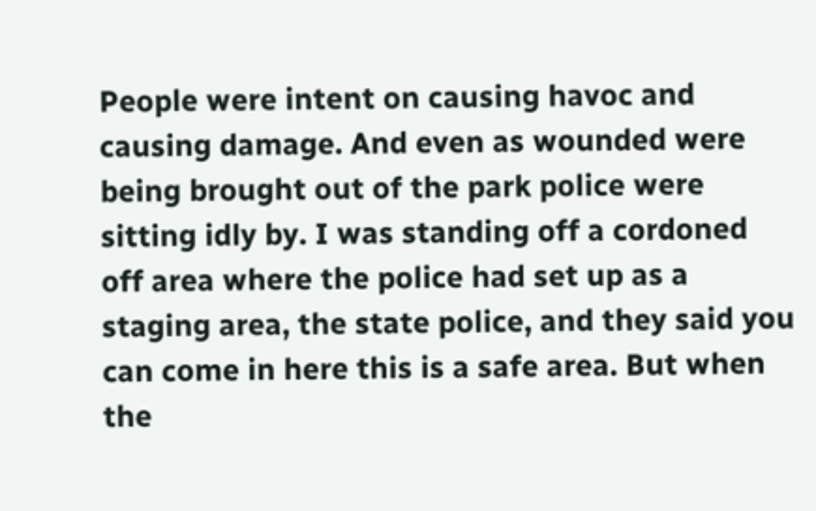People were intent on causing havoc and causing damage. And even as wounded were being brought out of the park police were sitting idly by. I was standing off a cordoned off area where the police had set up as a staging area, the state police, and they said you can come in here this is a safe area. But when the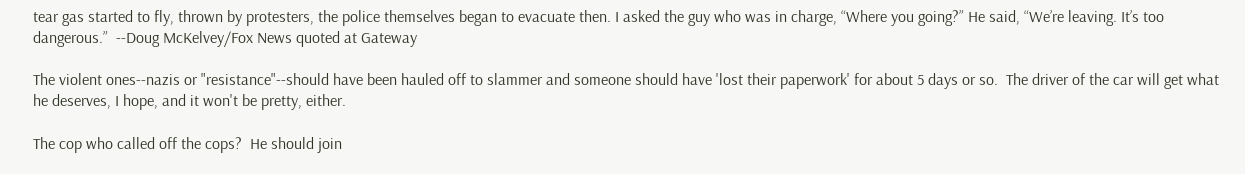tear gas started to fly, thrown by protesters, the police themselves began to evacuate then. I asked the guy who was in charge, “Where you going?” He said, “We’re leaving. It’s too dangerous.”  --Doug McKelvey/Fox News quoted at Gateway

The violent ones--nazis or "resistance"--should have been hauled off to slammer and someone should have 'lost their paperwork' for about 5 days or so.  The driver of the car will get what he deserves, I hope, and it won't be pretty, either.

The cop who called off the cops?  He should join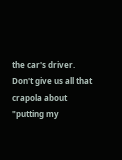the car's driver.  Don't give us all that crapola about "putting my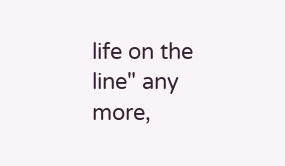life on the line" any more,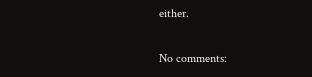either.

No comments: